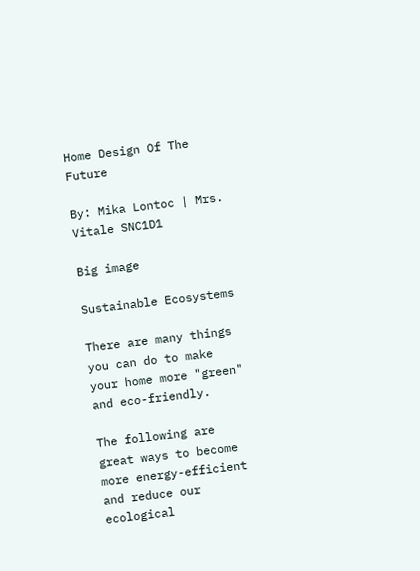Home Design Of The Future

By: Mika Lontoc | Mrs. Vitale SNC1D1

Big image

Sustainable Ecosystems

There are many things you can do to make your home more "green" and eco-friendly.

The following are great ways to become more energy-efficient and reduce our ecological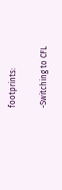footprints:

-Switching to CFL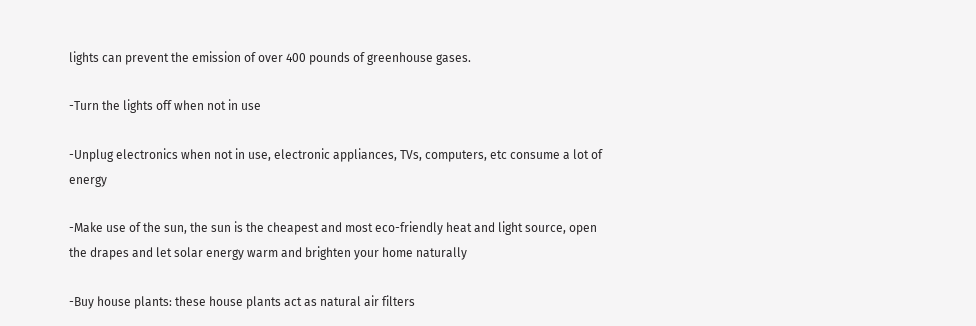lights can prevent the emission of over 400 pounds of greenhouse gases.

-Turn the lights off when not in use

-Unplug electronics when not in use, electronic appliances, TVs, computers, etc consume a lot of energy

-Make use of the sun, the sun is the cheapest and most eco-friendly heat and light source, open the drapes and let solar energy warm and brighten your home naturally

-Buy house plants: these house plants act as natural air filters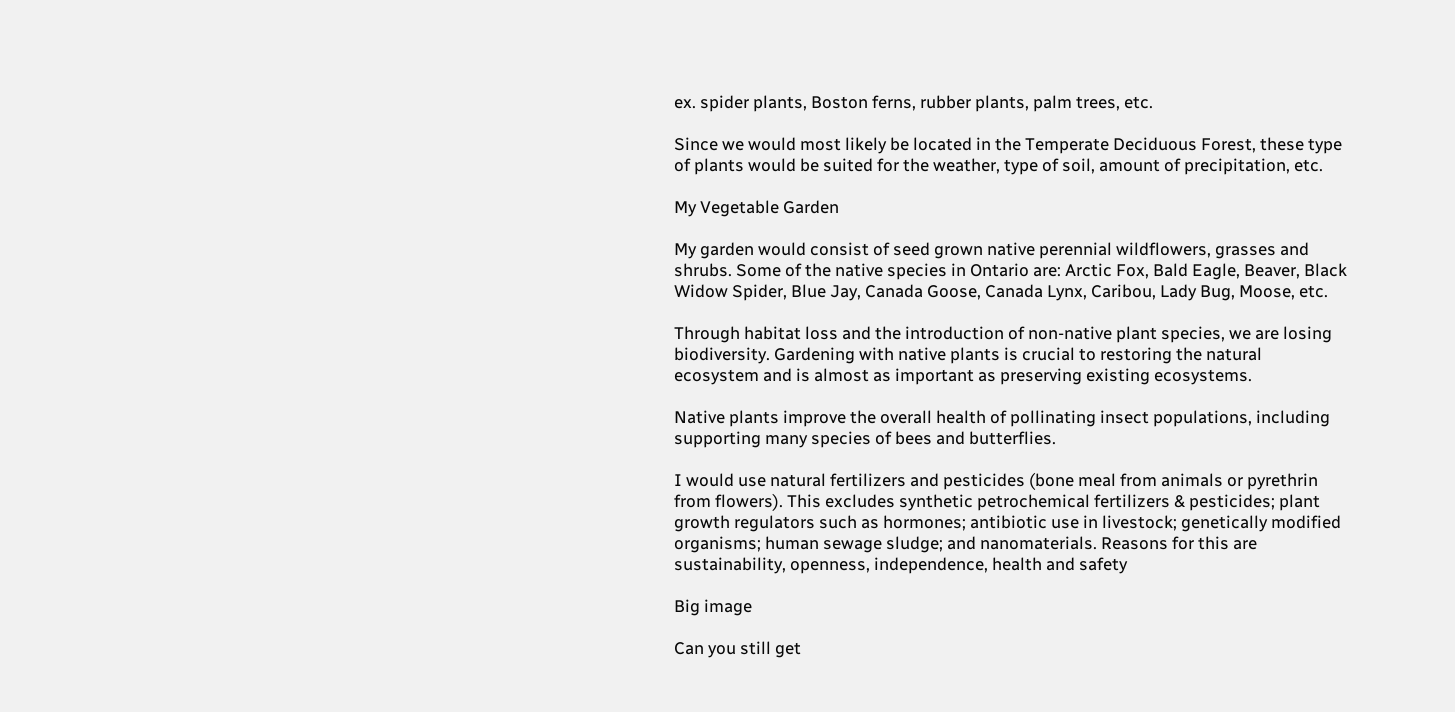ex. spider plants, Boston ferns, rubber plants, palm trees, etc.

Since we would most likely be located in the Temperate Deciduous Forest, these type of plants would be suited for the weather, type of soil, amount of precipitation, etc.

My Vegetable Garden

My garden would consist of seed grown native perennial wildflowers, grasses and shrubs. Some of the native species in Ontario are: Arctic Fox, Bald Eagle, Beaver, Black Widow Spider, Blue Jay, Canada Goose, Canada Lynx, Caribou, Lady Bug, Moose, etc.

Through habitat loss and the introduction of non-native plant species, we are losing biodiversity. Gardening with native plants is crucial to restoring the natural ecosystem and is almost as important as preserving existing ecosystems.

Native plants improve the overall health of pollinating insect populations, including supporting many species of bees and butterflies.

I would use natural fertilizers and pesticides (bone meal from animals or pyrethrin from flowers). This excludes synthetic petrochemical fertilizers & pesticides; plant growth regulators such as hormones; antibiotic use in livestock; genetically modified organisms; human sewage sludge; and nanomaterials. Reasons for this are sustainability, openness, independence, health and safety

Big image

Can you still get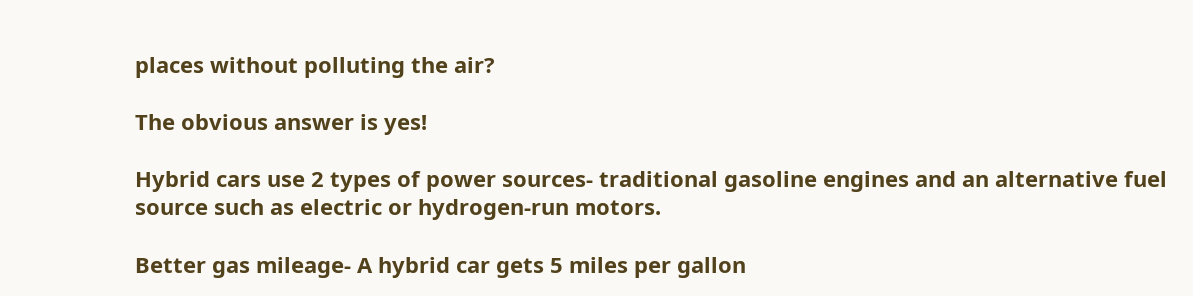places without polluting the air?

The obvious answer is yes!

Hybrid cars use 2 types of power sources- traditional gasoline engines and an alternative fuel source such as electric or hydrogen-run motors.

Better gas mileage- A hybrid car gets 5 miles per gallon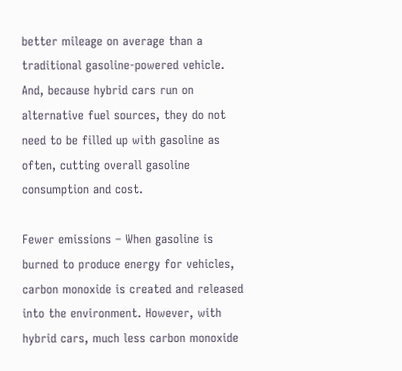better mileage on average than a traditional gasoline-powered vehicle. And, because hybrid cars run on alternative fuel sources, they do not need to be filled up with gasoline as often, cutting overall gasoline consumption and cost.

Fewer emissions – When gasoline is burned to produce energy for vehicles, carbon monoxide is created and released into the environment. However, with hybrid cars, much less carbon monoxide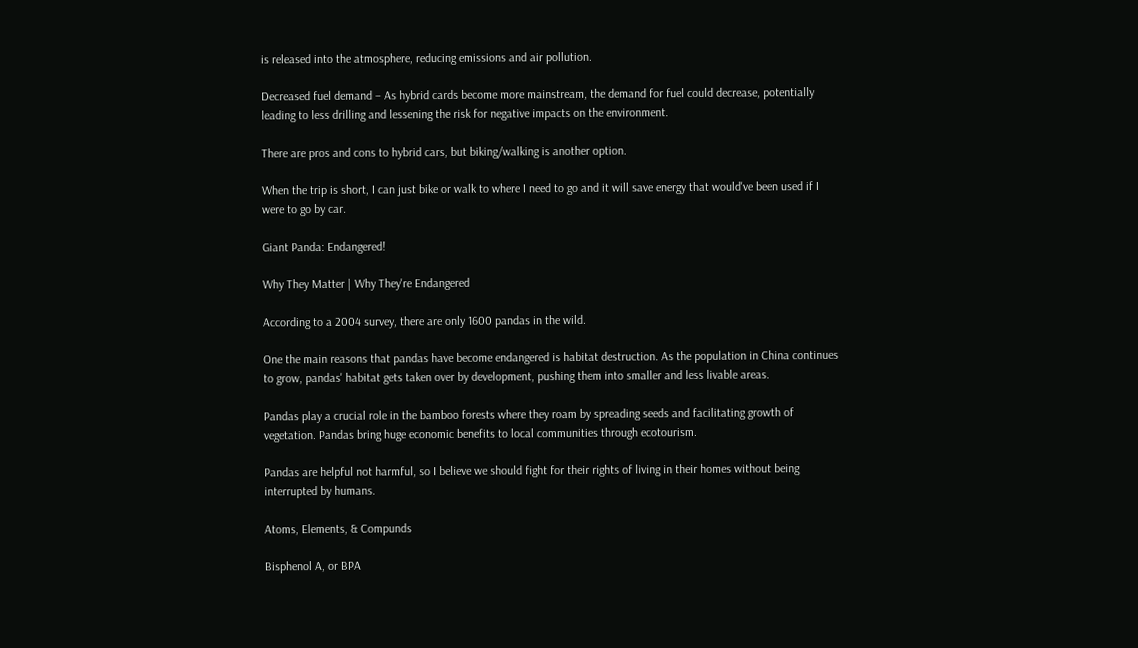is released into the atmosphere, reducing emissions and air pollution.

Decreased fuel demand – As hybrid cards become more mainstream, the demand for fuel could decrease, potentially leading to less drilling and lessening the risk for negative impacts on the environment.

There are pros and cons to hybrid cars, but biking/walking is another option.

When the trip is short, I can just bike or walk to where I need to go and it will save energy that would've been used if I were to go by car.

Giant Panda: Endangered!

Why They Matter | Why They're Endangered

According to a 2004 survey, there are only 1600 pandas in the wild.

One the main reasons that pandas have become endangered is habitat destruction. As the population in China continues to grow, pandas' habitat gets taken over by development, pushing them into smaller and less livable areas.

Pandas play a crucial role in the bamboo forests where they roam by spreading seeds and facilitating growth of vegetation. Pandas bring huge economic benefits to local communities through ecotourism.

Pandas are helpful not harmful, so I believe we should fight for their rights of living in their homes without being interrupted by humans.

Atoms, Elements, & Compunds

Bisphenol A, or BPA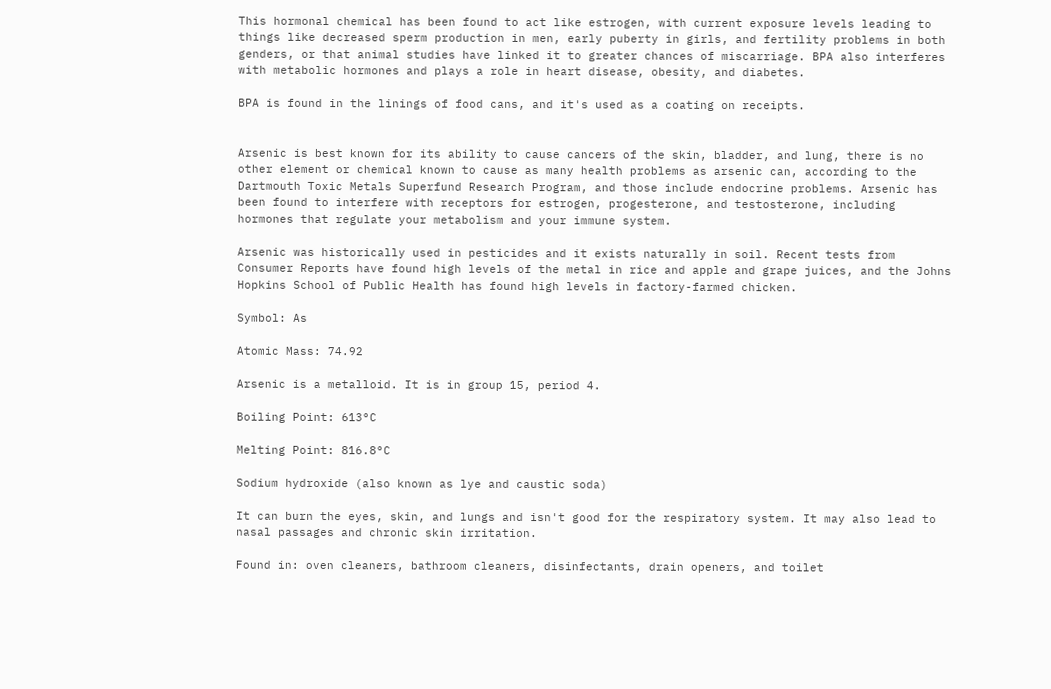This hormonal chemical has been found to act like estrogen, with current exposure levels leading to things like decreased sperm production in men, early puberty in girls, and fertility problems in both genders, or that animal studies have linked it to greater chances of miscarriage. BPA also interferes with metabolic hormones and plays a role in heart disease, obesity, and diabetes.

BPA is found in the linings of food cans, and it's used as a coating on receipts.


Arsenic is best known for its ability to cause cancers of the skin, bladder, and lung, there is no other element or chemical known to cause as many health problems as arsenic can, according to the Dartmouth Toxic Metals Superfund Research Program, and those include endocrine problems. Arsenic has been found to interfere with receptors for estrogen, progesterone, and testosterone, including hormones that regulate your metabolism and your immune system.

Arsenic was historically used in pesticides and it exists naturally in soil. Recent tests from Consumer Reports have found high levels of the metal in rice and apple and grape juices, and the Johns Hopkins School of Public Health has found high levels in factory-farmed chicken.

Symbol: As

Atomic Mass: 74.92

Arsenic is a metalloid. It is in group 15, period 4.

Boiling Point: 613°C

Melting Point: 816.8°C

Sodium hydroxide (also known as lye and caustic soda)

It can burn the eyes, skin, and lungs and isn't good for the respiratory system. It may also lead to nasal passages and chronic skin irritation.

Found in: oven cleaners, bathroom cleaners, disinfectants, drain openers, and toilet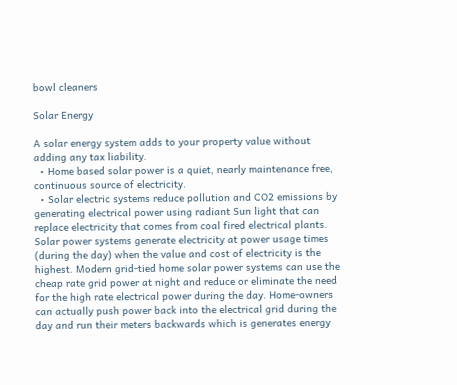bowl cleaners

Solar Energy

A solar energy system adds to your property value without adding any tax liability.
  • Home based solar power is a quiet, nearly maintenance free, continuous source of electricity.
  • Solar electric systems reduce pollution and CO2 emissions by generating electrical power using radiant Sun light that can replace electricity that comes from coal fired electrical plants. Solar power systems generate electricity at power usage times (during the day) when the value and cost of electricity is the highest. Modern grid-tied home solar power systems can use the cheap rate grid power at night and reduce or eliminate the need for the high rate electrical power during the day. Home-owners can actually push power back into the electrical grid during the day and run their meters backwards which is generates energy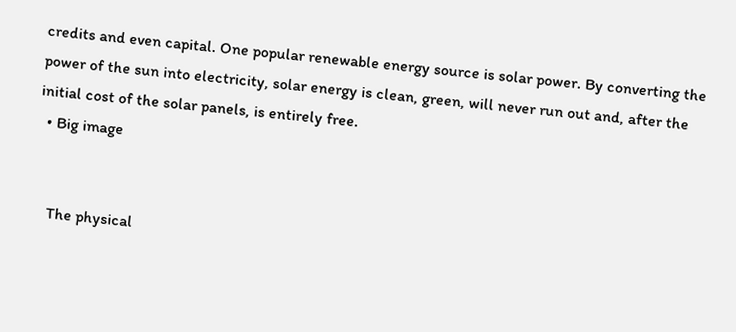credits and even capital. One popular renewable energy source is solar power. By converting the power of the sun into electricity, solar energy is clean, green, will never run out and, after the initial cost of the solar panels, is entirely free.
  • Big image


    The physical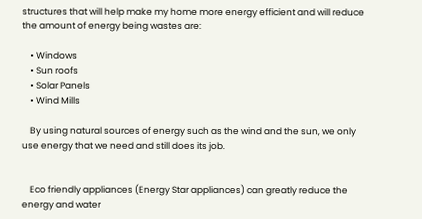structures that will help make my home more energy efficient and will reduce the amount of energy being wastes are:

    • Windows
    • Sun roofs
    • Solar Panels
    • Wind Mills

    By using natural sources of energy such as the wind and the sun, we only use energy that we need and still does its job.


    Eco friendly appliances (Energy Star appliances) can greatly reduce the energy and water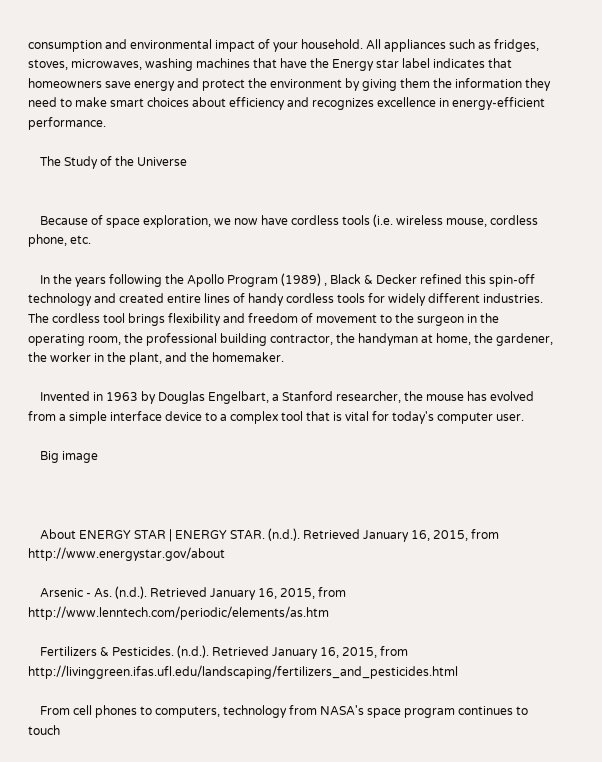consumption and environmental impact of your household. All appliances such as fridges, stoves, microwaves, washing machines that have the Energy star label indicates that homeowners save energy and protect the environment by giving them the information they need to make smart choices about efficiency and recognizes excellence in energy-efficient performance.

    The Study of the Universe


    Because of space exploration, we now have cordless tools (i.e. wireless mouse, cordless phone, etc.

    In the years following the Apollo Program (1989) , Black & Decker refined this spin-off technology and created entire lines of handy cordless tools for widely different industries. The cordless tool brings flexibility and freedom of movement to the surgeon in the operating room, the professional building contractor, the handyman at home, the gardener, the worker in the plant, and the homemaker.

    Invented in 1963 by Douglas Engelbart, a Stanford researcher, the mouse has evolved from a simple interface device to a complex tool that is vital for today's computer user.

    Big image



    About ENERGY STAR | ENERGY STAR. (n.d.). Retrieved January 16, 2015, from http://www.energystar.gov/about

    Arsenic - As. (n.d.). Retrieved January 16, 2015, from http://www.lenntech.com/periodic/elements/as.htm

    Fertilizers & Pesticides. (n.d.). Retrieved January 16, 2015, from http://livinggreen.ifas.ufl.edu/landscaping/fertilizers_and_pesticides.html

    From cell phones to computers, technology from NASA's space program continues to touch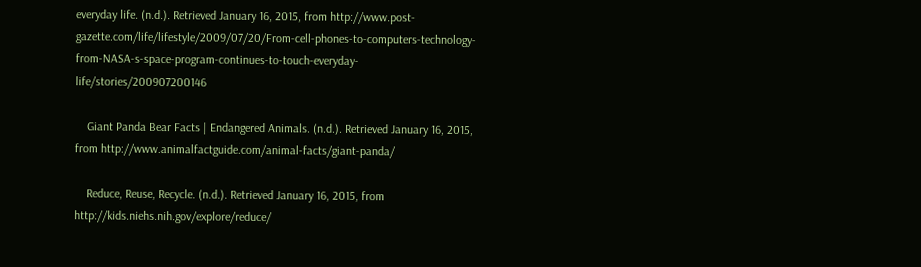everyday life. (n.d.). Retrieved January 16, 2015, from http://www.post-gazette.com/life/lifestyle/2009/07/20/From-cell-phones-to-computers-technology-from-NASA-s-space-program-continues-to-touch-everyday-life/stories/200907200146

    Giant Panda Bear Facts | Endangered Animals. (n.d.). Retrieved January 16, 2015, from http://www.animalfactguide.com/animal-facts/giant-panda/

    Reduce, Reuse, Recycle. (n.d.). Retrieved January 16, 2015, from http://kids.niehs.nih.gov/explore/reduce/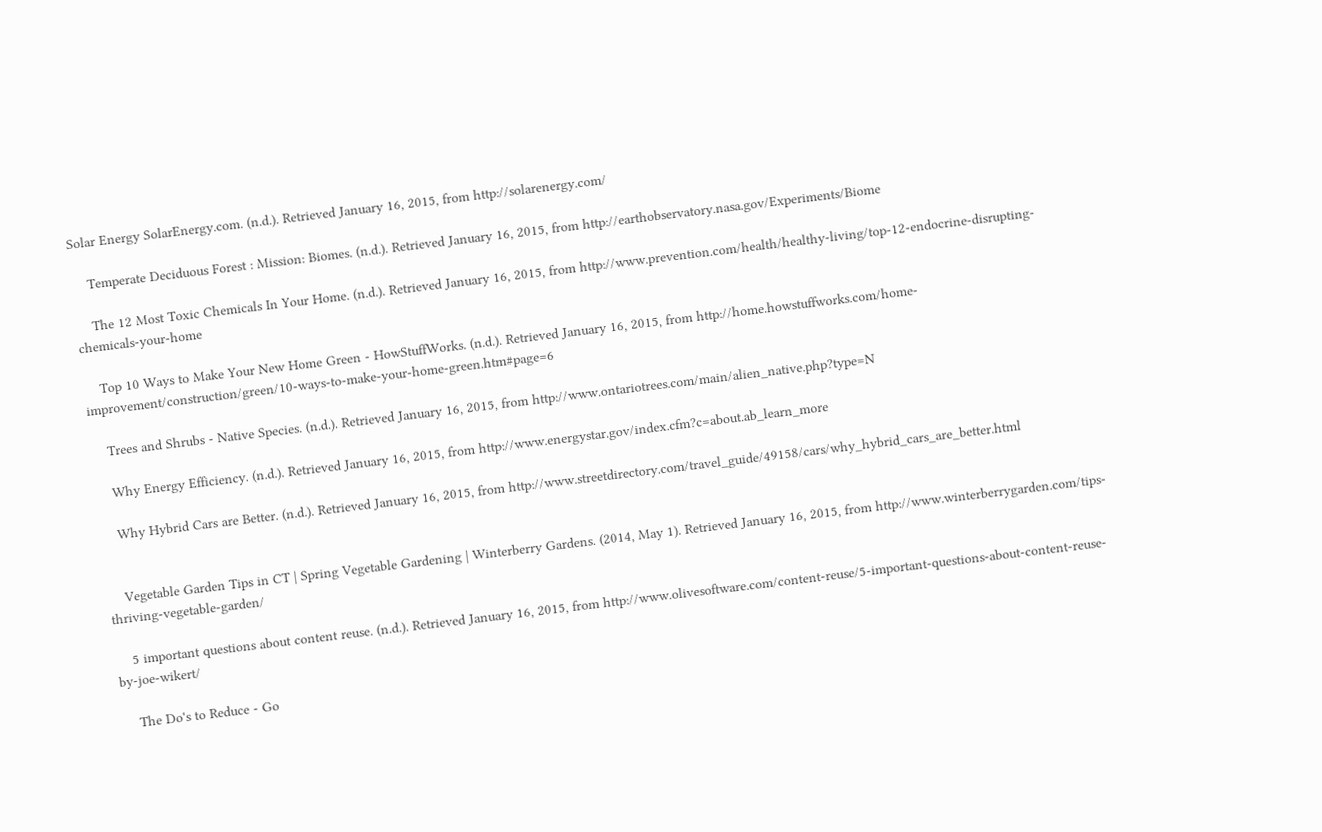Solar Energy SolarEnergy.com. (n.d.). Retrieved January 16, 2015, from http://solarenergy.com/

    Temperate Deciduous Forest : Mission: Biomes. (n.d.). Retrieved January 16, 2015, from http://earthobservatory.nasa.gov/Experiments/Biome

    The 12 Most Toxic Chemicals In Your Home. (n.d.). Retrieved January 16, 2015, from http://www.prevention.com/health/healthy-living/top-12-endocrine-disrupting-chemicals-your-home

    Top 10 Ways to Make Your New Home Green - HowStuffWorks. (n.d.). Retrieved January 16, 2015, from http://home.howstuffworks.com/home-improvement/construction/green/10-ways-to-make-your-home-green.htm#page=6

    Trees and Shrubs - Native Species. (n.d.). Retrieved January 16, 2015, from http://www.ontariotrees.com/main/alien_native.php?type=N

    Why Energy Efficiency. (n.d.). Retrieved January 16, 2015, from http://www.energystar.gov/index.cfm?c=about.ab_learn_more

    Why Hybrid Cars are Better. (n.d.). Retrieved January 16, 2015, from http://www.streetdirectory.com/travel_guide/49158/cars/why_hybrid_cars_are_better.html


    Vegetable Garden Tips in CT | Spring Vegetable Gardening | Winterberry Gardens. (2014, May 1). Retrieved January 16, 2015, from http://www.winterberrygarden.com/tips-thriving-vegetable-garden/

    5 important questions about content reuse. (n.d.). Retrieved January 16, 2015, from http://www.olivesoftware.com/content-reuse/5-important-questions-about-content-reuse-by-joe-wikert/

    The Do's to Reduce - Go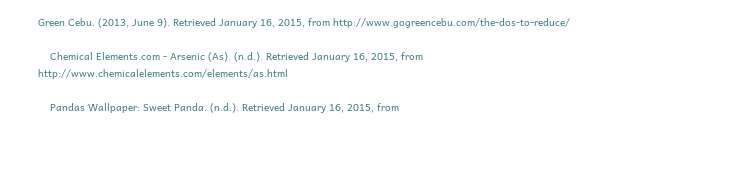Green Cebu. (2013, June 9). Retrieved January 16, 2015, from http://www.gogreencebu.com/the-dos-to-reduce/

    Chemical Elements.com - Arsenic (As). (n.d.). Retrieved January 16, 2015, from http://www.chemicalelements.com/elements/as.html

    Pandas Wallpaper: Sweet Panda. (n.d.). Retrieved January 16, 2015, from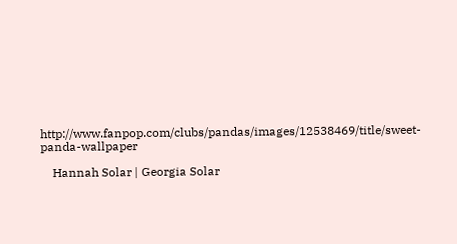http://www.fanpop.com/clubs/pandas/images/12538469/title/sweet-panda-wallpaper

    Hannah Solar | Georgia Solar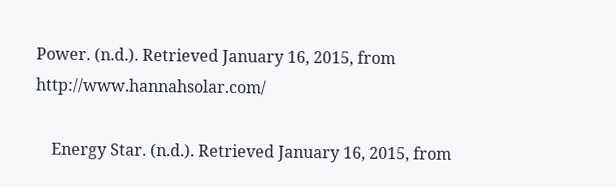Power. (n.d.). Retrieved January 16, 2015, from http://www.hannahsolar.com/

    Energy Star. (n.d.). Retrieved January 16, 2015, from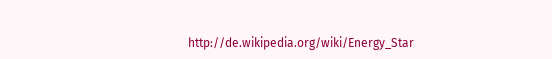http://de.wikipedia.org/wiki/Energy_Star